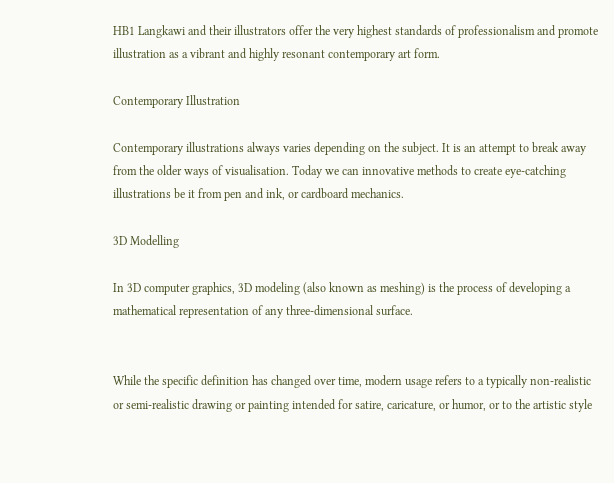HB1 Langkawi and their illustrators offer the very highest standards of professionalism and promote illustration as a vibrant and highly resonant contemporary art form.

Contemporary Illustration

Contemporary illustrations always varies depending on the subject. It is an attempt to break away from the older ways of visualisation. Today we can innovative methods to create eye-catching illustrations be it from pen and ink, or cardboard mechanics.

3D Modelling

In 3D computer graphics, 3D modeling (also known as meshing) is the process of developing a mathematical representation of any three-dimensional surface.


While the specific definition has changed over time, modern usage refers to a typically non-realistic or semi-realistic drawing or painting intended for satire, caricature, or humor, or to the artistic style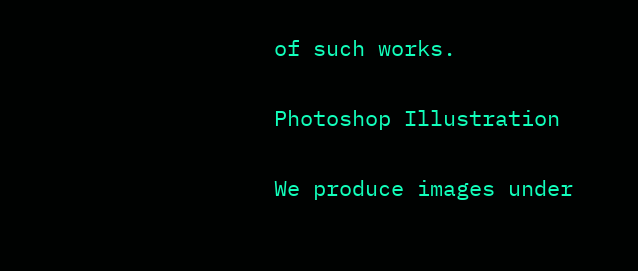of such works.

Photoshop Illustration

We produce images under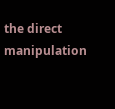the direct manipulation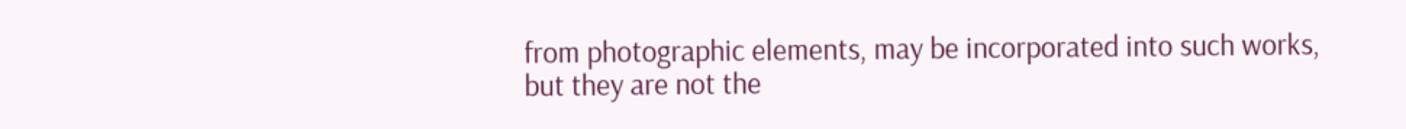from photographic elements, may be incorporated into such works, but they are not the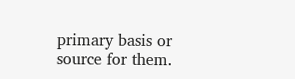primary basis or source for them.